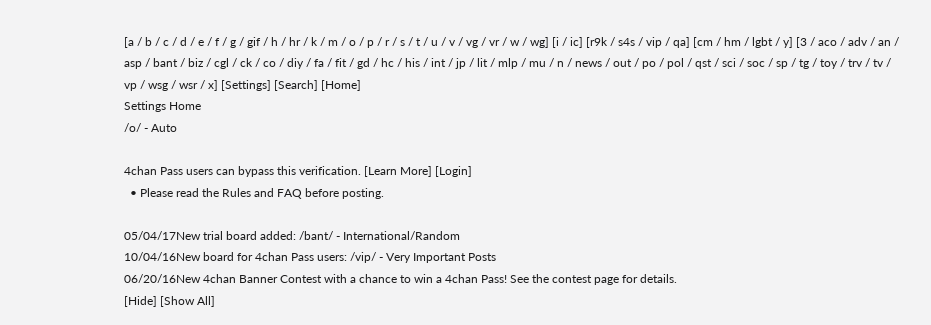[a / b / c / d / e / f / g / gif / h / hr / k / m / o / p / r / s / t / u / v / vg / vr / w / wg] [i / ic] [r9k / s4s / vip / qa] [cm / hm / lgbt / y] [3 / aco / adv / an / asp / bant / biz / cgl / ck / co / diy / fa / fit / gd / hc / his / int / jp / lit / mlp / mu / n / news / out / po / pol / qst / sci / soc / sp / tg / toy / trv / tv / vp / wsg / wsr / x] [Settings] [Search] [Home]
Settings Home
/o/ - Auto

4chan Pass users can bypass this verification. [Learn More] [Login]
  • Please read the Rules and FAQ before posting.

05/04/17New trial board added: /bant/ - International/Random
10/04/16New board for 4chan Pass users: /vip/ - Very Important Posts
06/20/16New 4chan Banner Contest with a chance to win a 4chan Pass! See the contest page for details.
[Hide] [Show All]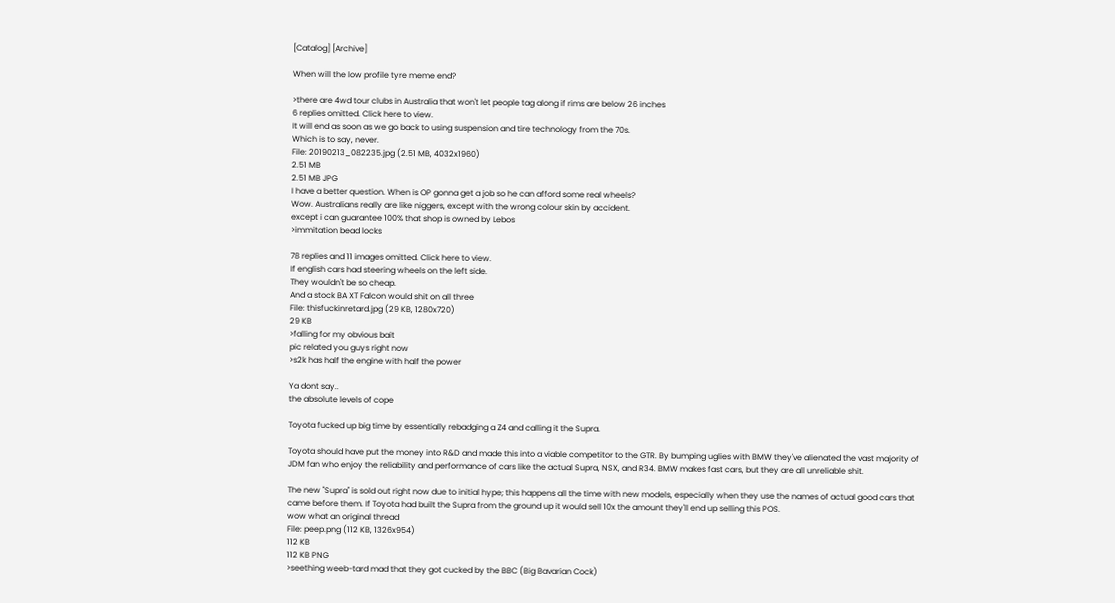[Catalog] [Archive]

When will the low profile tyre meme end?

>there are 4wd tour clubs in Australia that won't let people tag along if rims are below 26 inches
6 replies omitted. Click here to view.
It will end as soon as we go back to using suspension and tire technology from the 70s.
Which is to say, never.
File: 20190213_082235.jpg (2.51 MB, 4032x1960)
2.51 MB
2.51 MB JPG
I have a better question. When is OP gonna get a job so he can afford some real wheels?
Wow. Australians really are like niggers, except with the wrong colour skin by accident.
except i can guarantee 100% that shop is owned by Lebos
>immitation bead locks

78 replies and 11 images omitted. Click here to view.
If english cars had steering wheels on the left side.
They wouldn't be so cheap.
And a stock BA XT Falcon would shit on all three
File: thisfuckinretard.jpg (29 KB, 1280x720)
29 KB
>falling for my obvious bait
pic related you guys right now
>s2k has half the engine with half the power

Ya dont say..
the absolute levels of cope

Toyota fucked up big time by essentially rebadging a Z4 and calling it the Supra.

Toyota should have put the money into R&D and made this into a viable competitor to the GTR. By bumping uglies with BMW they've alienated the vast majority of JDM fan who enjoy the reliability and performance of cars like the actual Supra, NSX, and R34. BMW makes fast cars, but they are all unreliable shit.

The new "Supra" is sold out right now due to initial hype; this happens all the time with new models, especially when they use the names of actual good cars that came before them. If Toyota had built the Supra from the ground up it would sell 10x the amount they'll end up selling this POS.
wow what an original thread
File: peep.png (112 KB, 1326x954)
112 KB
112 KB PNG
>seething weeb-tard mad that they got cucked by the BBC (Big Bavarian Cock)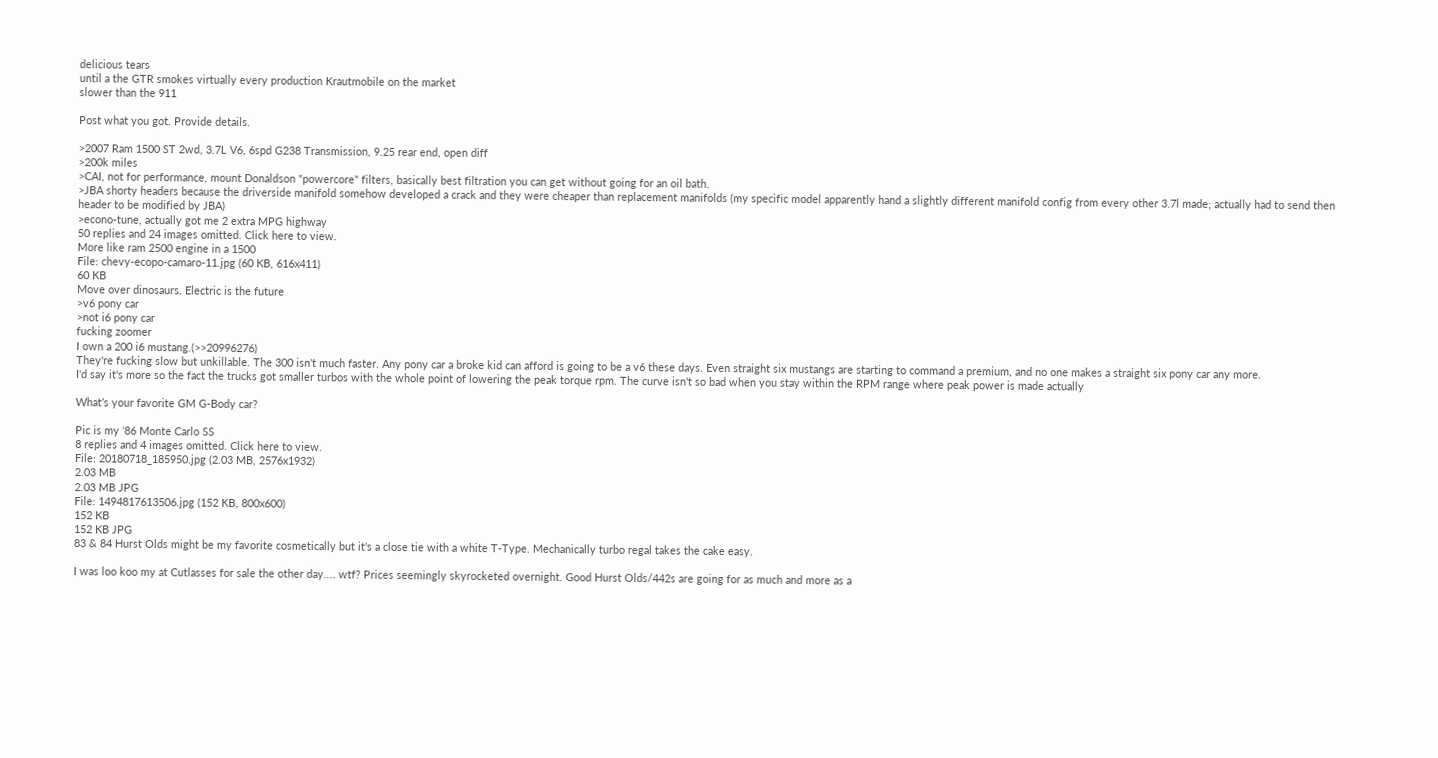delicious tears
until a the GTR smokes virtually every production Krautmobile on the market
slower than the 911

Post what you got. Provide details.

>2007 Ram 1500 ST 2wd, 3.7L V6, 6spd G238 Transmission, 9.25 rear end, open diff
>200k miles
>CAI, not for performance, mount Donaldson "powercore" filters, basically best filtration you can get without going for an oil bath.
>JBA shorty headers because the driverside manifold somehow developed a crack and they were cheaper than replacement manifolds (my specific model apparently hand a slightly different manifold config from every other 3.7l made; actually had to send then header to be modified by JBA)
>econo-tune, actually got me 2 extra MPG highway
50 replies and 24 images omitted. Click here to view.
More like ram 2500 engine in a 1500
File: chevy-ecopo-camaro-11.jpg (60 KB, 616x411)
60 KB
Move over dinosaurs. Electric is the future
>v6 pony car
>not i6 pony car
fucking zoomer
I own a 200 i6 mustang.(>>20996276)
They're fucking slow but unkillable. The 300 isn't much faster. Any pony car a broke kid can afford is going to be a v6 these days. Even straight six mustangs are starting to command a premium, and no one makes a straight six pony car any more.
I'd say it's more so the fact the trucks got smaller turbos with the whole point of lowering the peak torque rpm. The curve isn't so bad when you stay within the RPM range where peak power is made actually

What’s your favorite GM G-Body car?

Pic is my ‘86 Monte Carlo SS
8 replies and 4 images omitted. Click here to view.
File: 20180718_185950.jpg (2.03 MB, 2576x1932)
2.03 MB
2.03 MB JPG
File: 1494817613506.jpg (152 KB, 800x600)
152 KB
152 KB JPG
83 & 84 Hurst Olds might be my favorite cosmetically but it's a close tie with a white T-Type. Mechanically turbo regal takes the cake easy.

I was loo koo my at Cutlasses for sale the other day.... wtf? Prices seemingly skyrocketed overnight. Good Hurst Olds/442s are going for as much and more as a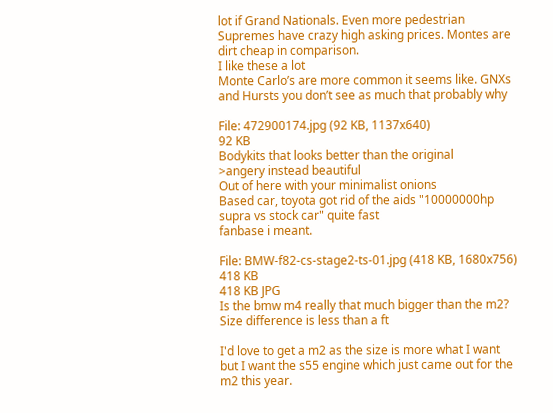lot if Grand Nationals. Even more pedestrian Supremes have crazy high asking prices. Montes are dirt cheap in comparison.
I like these a lot
Monte Carlo’s are more common it seems like. GNXs and Hursts you don’t see as much that probably why

File: 472900174.jpg (92 KB, 1137x640)
92 KB
Bodykits that looks better than the original
>angery instead beautiful
Out of here with your minimalist onions
Based car, toyota got rid of the aids "10000000hp supra vs stock car" quite fast
fanbase i meant.

File: BMW-f82-cs-stage2-ts-01.jpg (418 KB, 1680x756)
418 KB
418 KB JPG
Is the bmw m4 really that much bigger than the m2? Size difference is less than a ft

I'd love to get a m2 as the size is more what I want but I want the s55 engine which just came out for the m2 this year.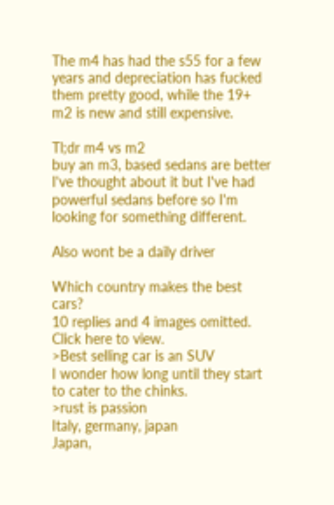The m4 has had the s55 for a few years and depreciation has fucked them pretty good, while the 19+ m2 is new and still expensive.

Tl;dr m4 vs m2
buy an m3, based sedans are better
I've thought about it but I've had powerful sedans before so I'm looking for something different.

Also wont be a daily driver

Which country makes the best cars?
10 replies and 4 images omitted. Click here to view.
>Best selling car is an SUV
I wonder how long until they start to cater to the chinks.
>rust is passion
Italy, germany, japan
Japan,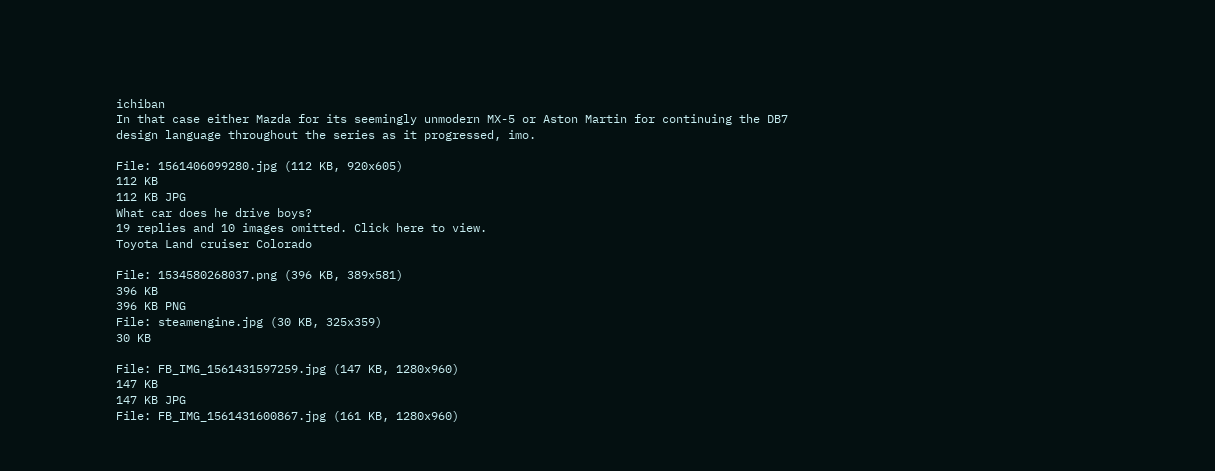ichiban
In that case either Mazda for its seemingly unmodern MX-5 or Aston Martin for continuing the DB7 design language throughout the series as it progressed, imo.

File: 1561406099280.jpg (112 KB, 920x605)
112 KB
112 KB JPG
What car does he drive boys?
19 replies and 10 images omitted. Click here to view.
Toyota Land cruiser Colorado

File: 1534580268037.png (396 KB, 389x581)
396 KB
396 KB PNG
File: steamengine.jpg (30 KB, 325x359)
30 KB

File: FB_IMG_1561431597259.jpg (147 KB, 1280x960)
147 KB
147 KB JPG
File: FB_IMG_1561431600867.jpg (161 KB, 1280x960)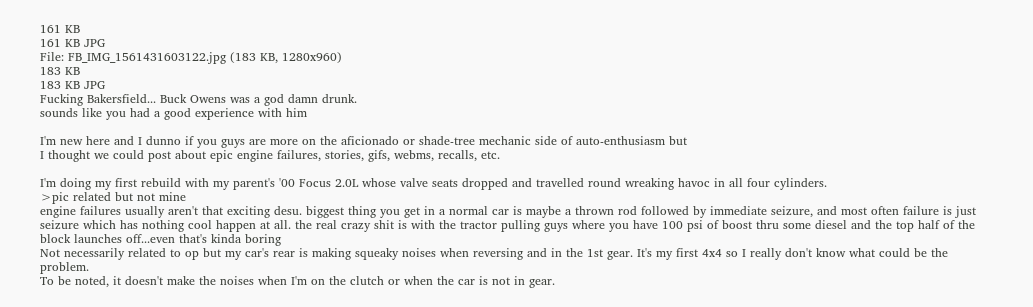161 KB
161 KB JPG
File: FB_IMG_1561431603122.jpg (183 KB, 1280x960)
183 KB
183 KB JPG
Fucking Bakersfield... Buck Owens was a god damn drunk.
sounds like you had a good experience with him

I'm new here and I dunno if you guys are more on the aficionado or shade-tree mechanic side of auto-enthusiasm but
I thought we could post about epic engine failures, stories, gifs, webms, recalls, etc.

I'm doing my first rebuild with my parent's '00 Focus 2.0L whose valve seats dropped and travelled round wreaking havoc in all four cylinders.
>pic related but not mine
engine failures usually aren't that exciting desu. biggest thing you get in a normal car is maybe a thrown rod followed by immediate seizure, and most often failure is just seizure which has nothing cool happen at all. the real crazy shit is with the tractor pulling guys where you have 100 psi of boost thru some diesel and the top half of the block launches off...even that's kinda boring
Not necessarily related to op but my car's rear is making squeaky noises when reversing and in the 1st gear. It's my first 4x4 so I really don't know what could be the problem.
To be noted, it doesn't make the noises when I'm on the clutch or when the car is not in gear.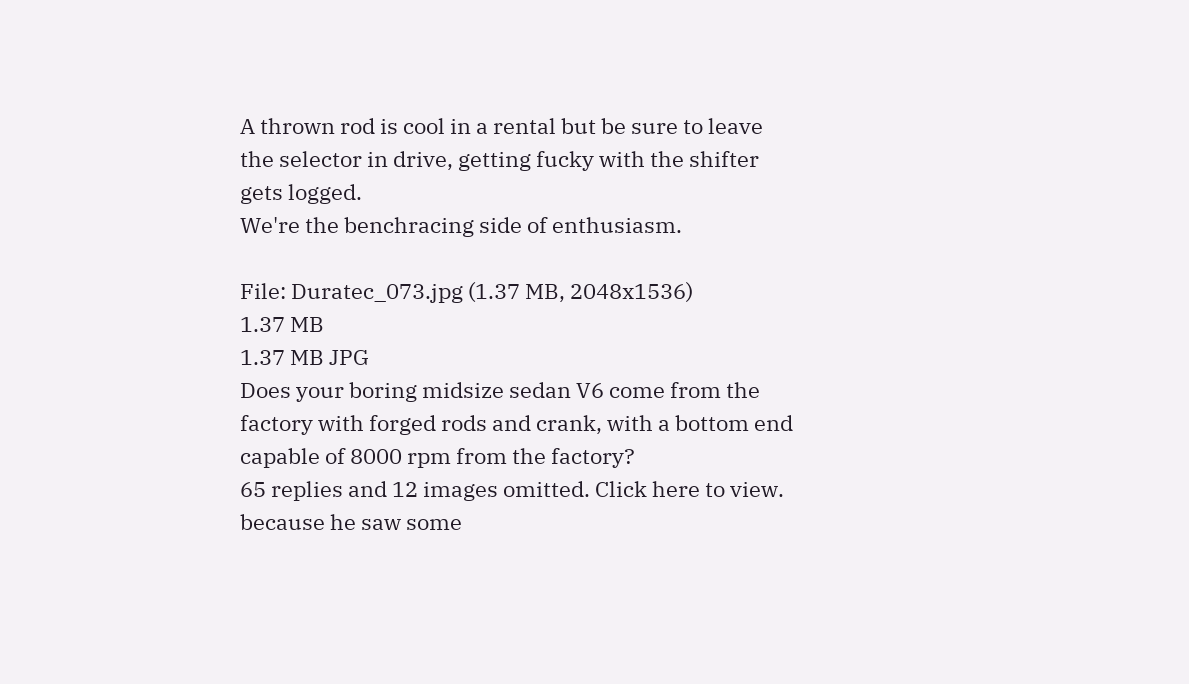A thrown rod is cool in a rental but be sure to leave the selector in drive, getting fucky with the shifter gets logged.
We're the benchracing side of enthusiasm.

File: Duratec_073.jpg (1.37 MB, 2048x1536)
1.37 MB
1.37 MB JPG
Does your boring midsize sedan V6 come from the factory with forged rods and crank, with a bottom end capable of 8000 rpm from the factory?
65 replies and 12 images omitted. Click here to view.
because he saw some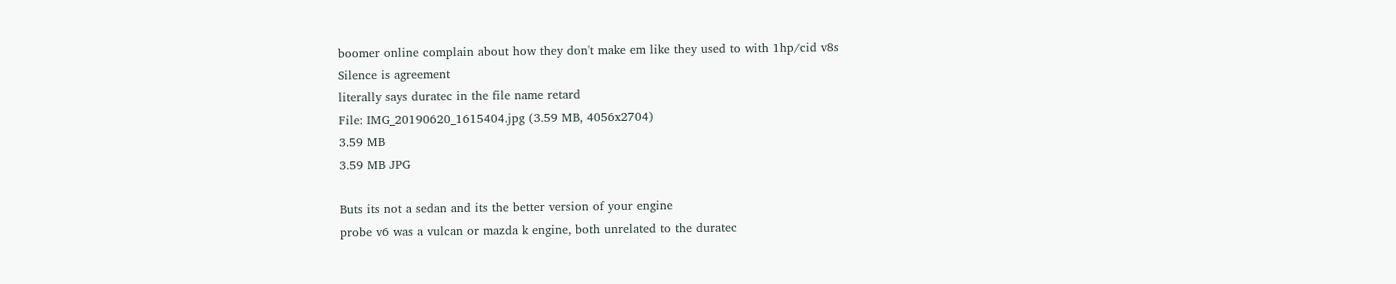boomer online complain about how they don't make em like they used to with 1hp/cid v8s
Silence is agreement
literally says duratec in the file name retard
File: IMG_20190620_1615404.jpg (3.59 MB, 4056x2704)
3.59 MB
3.59 MB JPG

Buts its not a sedan and its the better version of your engine
probe v6 was a vulcan or mazda k engine, both unrelated to the duratec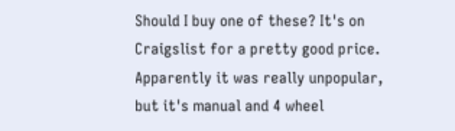Should I buy one of these? It's on Craigslist for a pretty good price. Apparently it was really unpopular, but it's manual and 4 wheel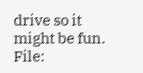drive so it might be fun.
File: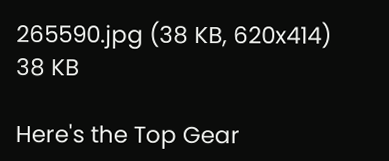265590.jpg (38 KB, 620x414)
38 KB

Here's the Top Gear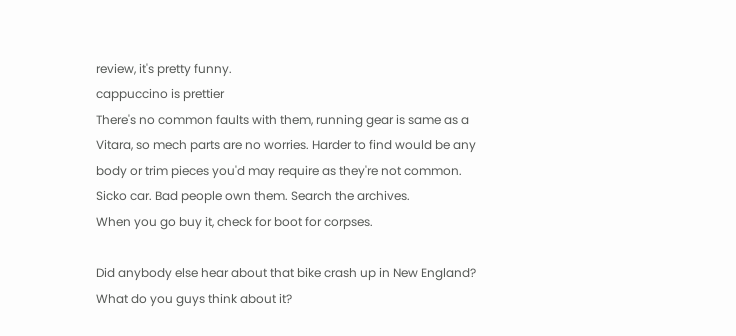review, it's pretty funny.
cappuccino is prettier
There's no common faults with them, running gear is same as a Vitara, so mech parts are no worries. Harder to find would be any body or trim pieces you'd may require as they're not common.
Sicko car. Bad people own them. Search the archives.
When you go buy it, check for boot for corpses.

Did anybody else hear about that bike crash up in New England? What do you guys think about it?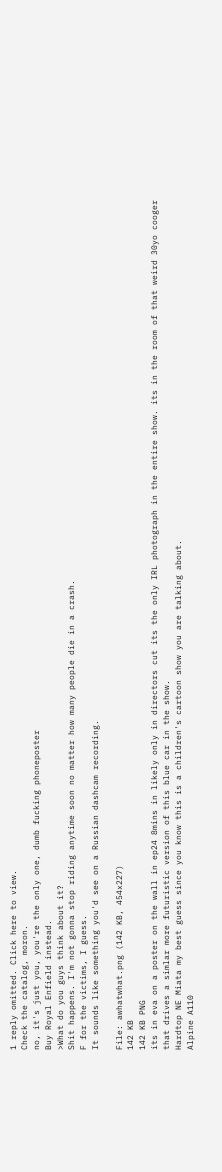1 reply omitted. Click here to view.
Check the catalog, moron.
no, it's just you, you're the only one, dumb fucking phoneposter
Buy Royal Enfield instead.
>What do you guys think about it?
Shit happens. I'm not gonna stop riding anytime soon no matter how many people die in a crash.
F for the victims, I guess.
It sounds like something you'd see on a Russian dashcam recording.

File: awhatwhat.png (142 KB, 454x227)
142 KB
142 KB PNG
its in eva on a poster on the wall in ep24 8mins in likely only in directors cut its the only IRL photograph in the entire show. its in the room of that weird 30yo cooger that drives a simlar more futuristic version of this blue car in the show.
Hardtop NE Miata my best guess since you know this is a children's cartoon show you are talking about.
Alpine A110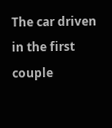The car driven in the first couple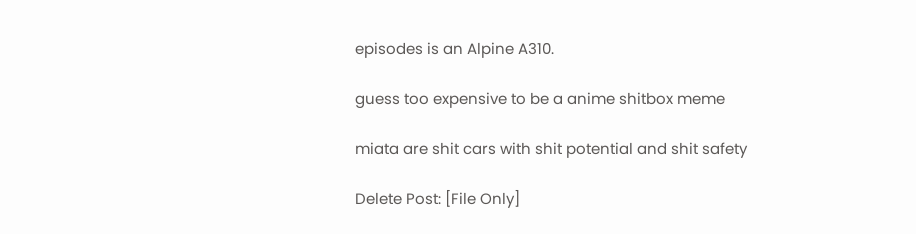episodes is an Alpine A310.

guess too expensive to be a anime shitbox meme

miata are shit cars with shit potential and shit safety

Delete Post: [File Only]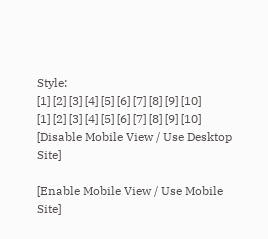Style:
[1] [2] [3] [4] [5] [6] [7] [8] [9] [10]
[1] [2] [3] [4] [5] [6] [7] [8] [9] [10]
[Disable Mobile View / Use Desktop Site]

[Enable Mobile View / Use Mobile Site]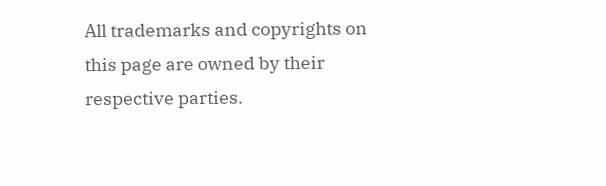All trademarks and copyrights on this page are owned by their respective parties.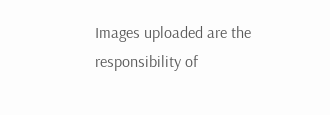Images uploaded are the responsibility of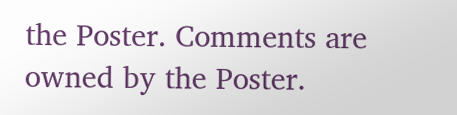the Poster. Comments are owned by the Poster.